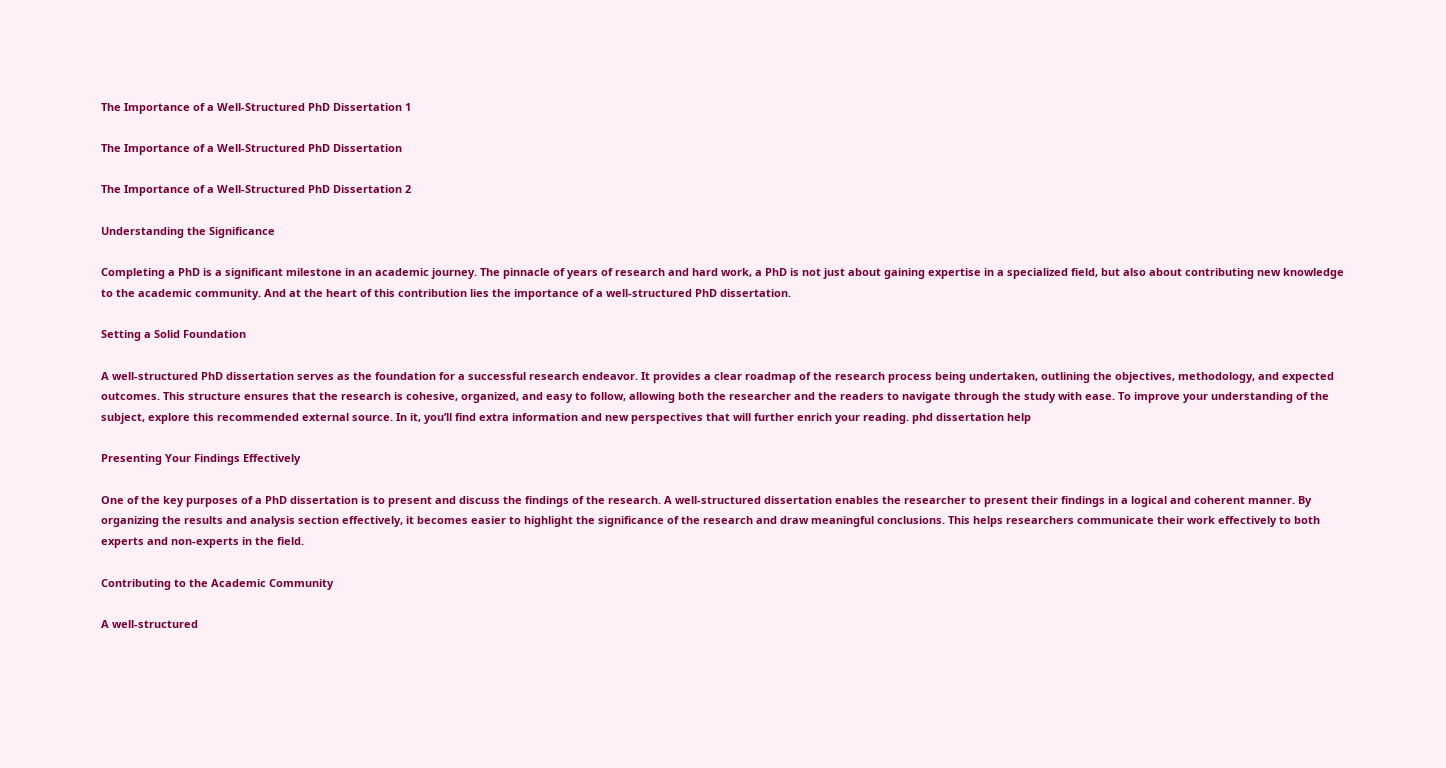The Importance of a Well-Structured PhD Dissertation 1

The Importance of a Well-Structured PhD Dissertation

The Importance of a Well-Structured PhD Dissertation 2

Understanding the Significance

Completing a PhD is a significant milestone in an academic journey. The pinnacle of years of research and hard work, a PhD is not just about gaining expertise in a specialized field, but also about contributing new knowledge to the academic community. And at the heart of this contribution lies the importance of a well-structured PhD dissertation.

Setting a Solid Foundation

A well-structured PhD dissertation serves as the foundation for a successful research endeavor. It provides a clear roadmap of the research process being undertaken, outlining the objectives, methodology, and expected outcomes. This structure ensures that the research is cohesive, organized, and easy to follow, allowing both the researcher and the readers to navigate through the study with ease. To improve your understanding of the subject, explore this recommended external source. In it, you’ll find extra information and new perspectives that will further enrich your reading. phd dissertation help

Presenting Your Findings Effectively

One of the key purposes of a PhD dissertation is to present and discuss the findings of the research. A well-structured dissertation enables the researcher to present their findings in a logical and coherent manner. By organizing the results and analysis section effectively, it becomes easier to highlight the significance of the research and draw meaningful conclusions. This helps researchers communicate their work effectively to both experts and non-experts in the field.

Contributing to the Academic Community

A well-structured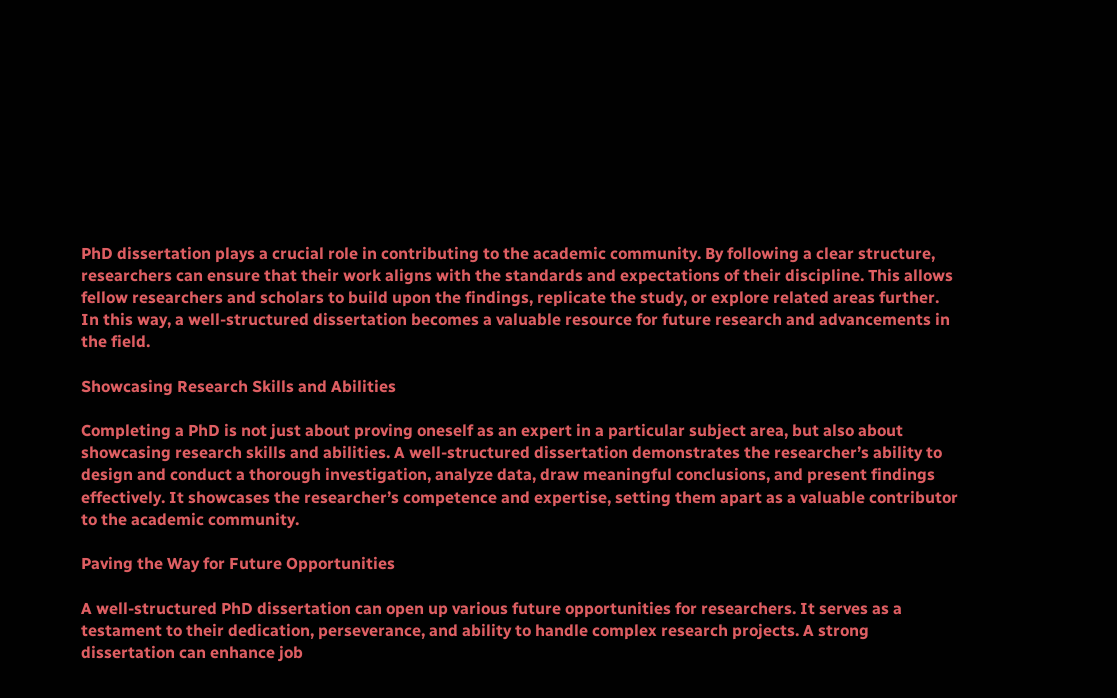PhD dissertation plays a crucial role in contributing to the academic community. By following a clear structure, researchers can ensure that their work aligns with the standards and expectations of their discipline. This allows fellow researchers and scholars to build upon the findings, replicate the study, or explore related areas further. In this way, a well-structured dissertation becomes a valuable resource for future research and advancements in the field.

Showcasing Research Skills and Abilities

Completing a PhD is not just about proving oneself as an expert in a particular subject area, but also about showcasing research skills and abilities. A well-structured dissertation demonstrates the researcher’s ability to design and conduct a thorough investigation, analyze data, draw meaningful conclusions, and present findings effectively. It showcases the researcher’s competence and expertise, setting them apart as a valuable contributor to the academic community.

Paving the Way for Future Opportunities

A well-structured PhD dissertation can open up various future opportunities for researchers. It serves as a testament to their dedication, perseverance, and ability to handle complex research projects. A strong dissertation can enhance job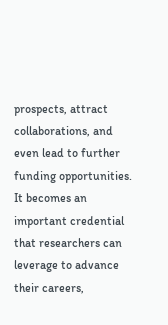prospects, attract collaborations, and even lead to further funding opportunities. It becomes an important credential that researchers can leverage to advance their careers,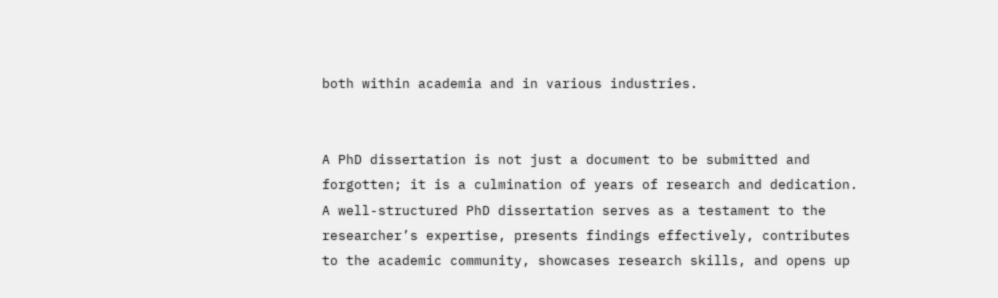both within academia and in various industries.


A PhD dissertation is not just a document to be submitted and forgotten; it is a culmination of years of research and dedication. A well-structured PhD dissertation serves as a testament to the researcher’s expertise, presents findings effectively, contributes to the academic community, showcases research skills, and opens up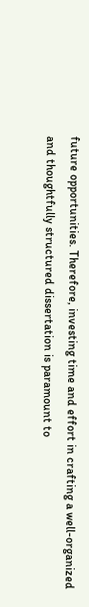future opportunities. Therefore, investing time and effort in crafting a well-organized and thoughtfully structured dissertation is paramount to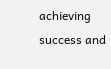achieving success and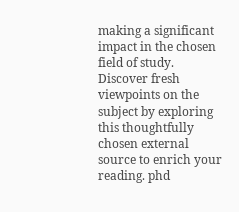making a significant impact in the chosen field of study. Discover fresh viewpoints on the subject by exploring this thoughtfully chosen external source to enrich your reading. phd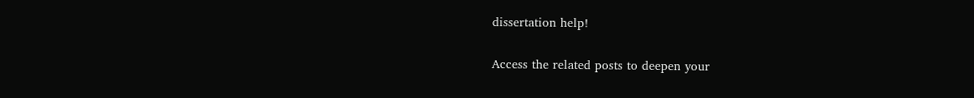dissertation help!

Access the related posts to deepen your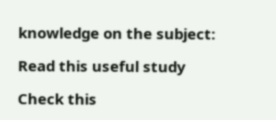knowledge on the subject:

Read this useful study

Check this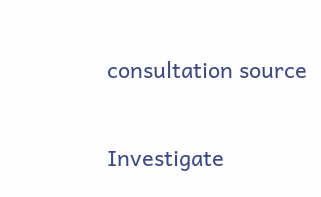consultation source

Investigate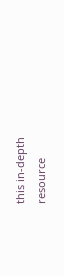this in-depth resource